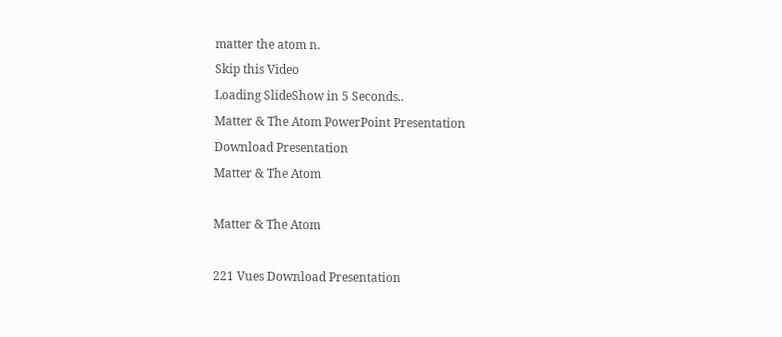matter the atom n.
Skip this Video
Loading SlideShow in 5 Seconds..
Matter & The Atom PowerPoint Presentation
Download Presentation
Matter & The Atom

Matter & The Atom

221 Vues Download Presentation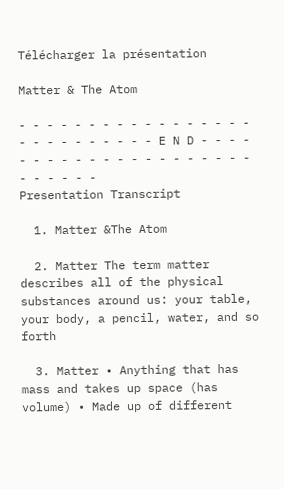Télécharger la présentation

Matter & The Atom

- - - - - - - - - - - - - - - - - - - - - - - - - - - E N D - - - - - - - - - - - - - - - - - - - - - - - - - - -
Presentation Transcript

  1. Matter &The Atom

  2. Matter The term matter describes all of the physical substances around us: your table, your body, a pencil, water, and so forth

  3. Matter • Anything that has mass and takes up space (has volume) • Made up of different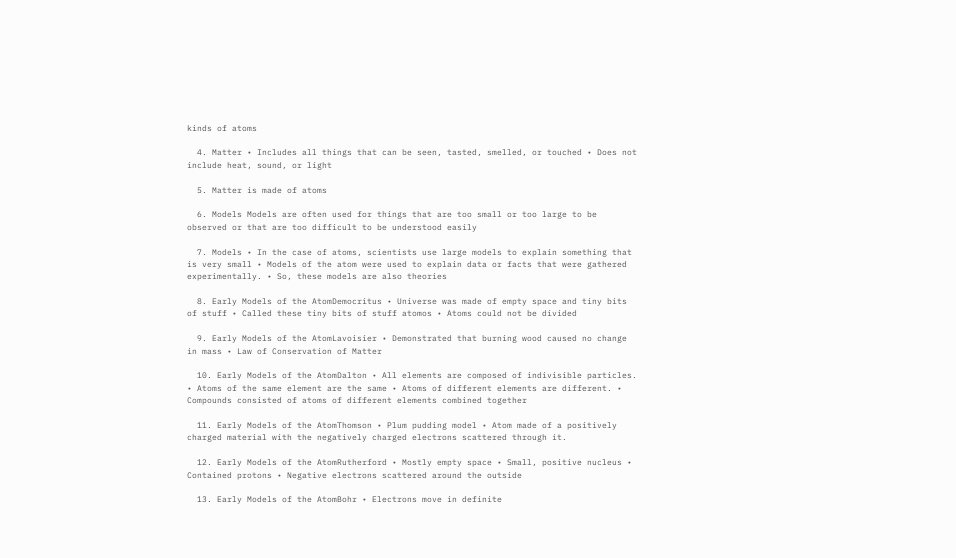kinds of atoms

  4. Matter • Includes all things that can be seen, tasted, smelled, or touched • Does not include heat, sound, or light

  5. Matter is made of atoms

  6. Models Models are often used for things that are too small or too large to be observed or that are too difficult to be understood easily

  7. Models • In the case of atoms, scientists use large models to explain something that is very small • Models of the atom were used to explain data or facts that were gathered experimentally. • So, these models are also theories

  8. Early Models of the AtomDemocritus • Universe was made of empty space and tiny bits of stuff • Called these tiny bits of stuff atomos • Atoms could not be divided

  9. Early Models of the AtomLavoisier • Demonstrated that burning wood caused no change in mass • Law of Conservation of Matter

  10. Early Models of the AtomDalton • All elements are composed of indivisible particles. • Atoms of the same element are the same • Atoms of different elements are different. • Compounds consisted of atoms of different elements combined together

  11. Early Models of the AtomThomson • Plum pudding model • Atom made of a positively charged material with the negatively charged electrons scattered through it.

  12. Early Models of the AtomRutherford • Mostly empty space • Small, positive nucleus • Contained protons • Negative electrons scattered around the outside

  13. Early Models of the AtomBohr • Electrons move in definite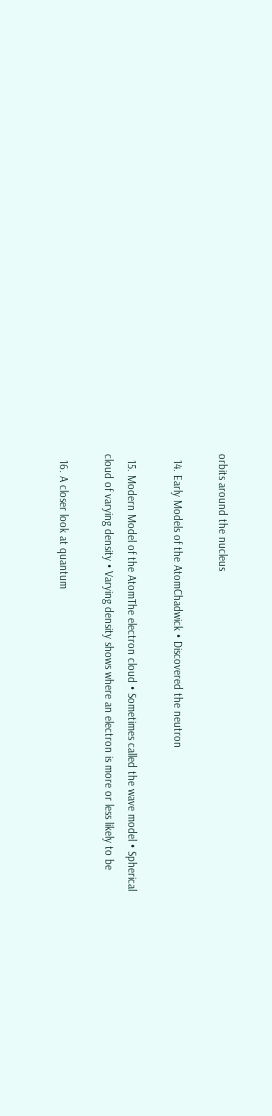orbits around the nucleus

  14. Early Models of the AtomChadwick • Discovered the neutron

  15. Modern Model of the AtomThe electron cloud • Sometimes called the wave model • Spherical cloud of varying density • Varying density shows where an electron is more or less likely to be

  16. A closer look at quantum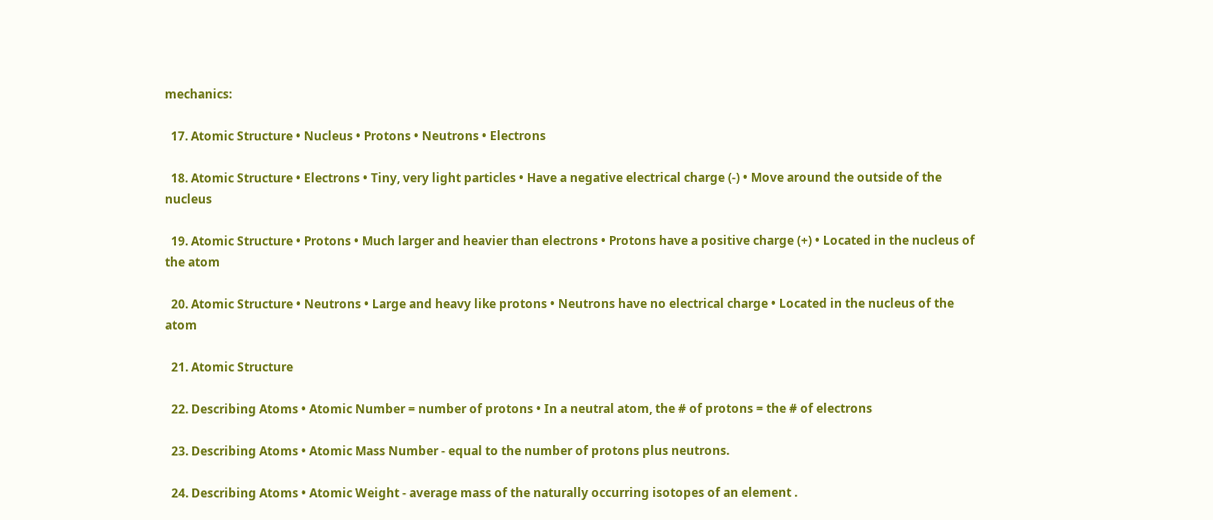mechanics:

  17. Atomic Structure • Nucleus • Protons • Neutrons • Electrons

  18. Atomic Structure • Electrons • Tiny, very light particles • Have a negative electrical charge (-) • Move around the outside of the nucleus

  19. Atomic Structure • Protons • Much larger and heavier than electrons • Protons have a positive charge (+) • Located in the nucleus of the atom

  20. Atomic Structure • Neutrons • Large and heavy like protons • Neutrons have no electrical charge • Located in the nucleus of the atom

  21. Atomic Structure

  22. Describing Atoms • Atomic Number = number of protons • In a neutral atom, the # of protons = the # of electrons

  23. Describing Atoms • Atomic Mass Number - equal to the number of protons plus neutrons.

  24. Describing Atoms • Atomic Weight - average mass of the naturally occurring isotopes of an element .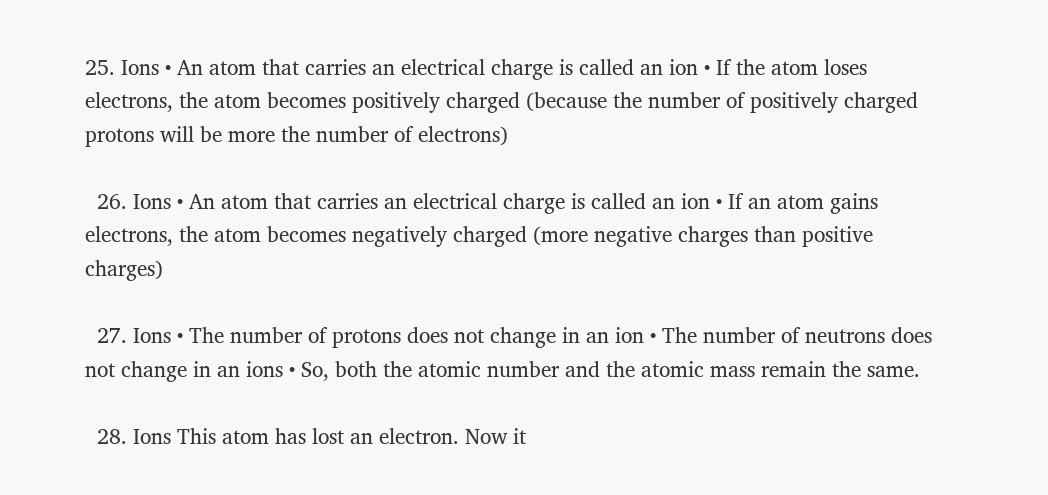25. Ions • An atom that carries an electrical charge is called an ion • If the atom loses electrons, the atom becomes positively charged (because the number of positively charged protons will be more the number of electrons)

  26. Ions • An atom that carries an electrical charge is called an ion • If an atom gains electrons, the atom becomes negatively charged (more negative charges than positive charges)

  27. Ions • The number of protons does not change in an ion • The number of neutrons does not change in an ions • So, both the atomic number and the atomic mass remain the same.

  28. Ions This atom has lost an electron. Now it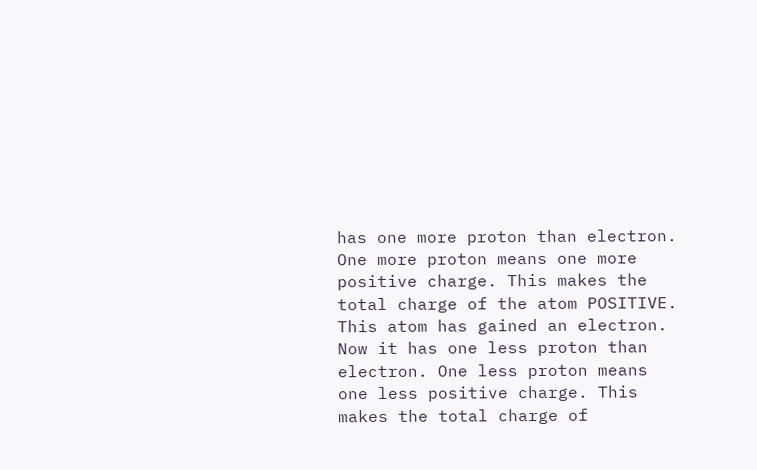has one more proton than electron. One more proton means one more positive charge. This makes the total charge of the atom POSITIVE. This atom has gained an electron. Now it has one less proton than electron. One less proton means one less positive charge. This makes the total charge of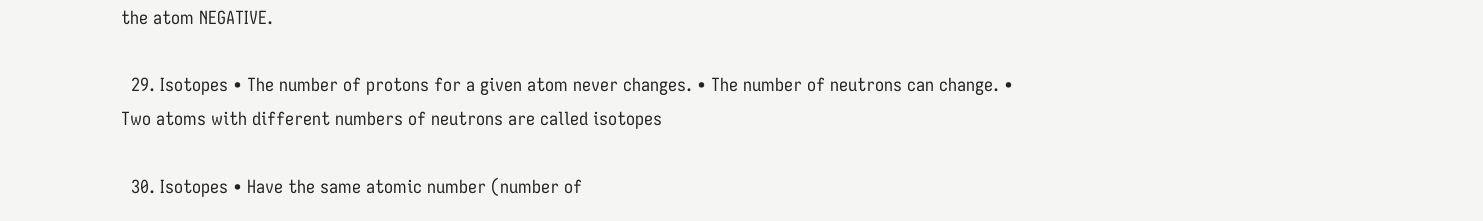the atom NEGATIVE.

  29. Isotopes • The number of protons for a given atom never changes. • The number of neutrons can change. • Two atoms with different numbers of neutrons are called isotopes

  30. Isotopes • Have the same atomic number (number of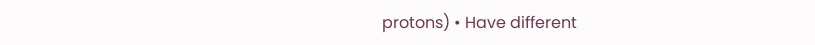protons) • Have different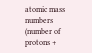atomic mass numbers (number of protons +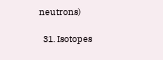neutrons)

  31. Isotopes